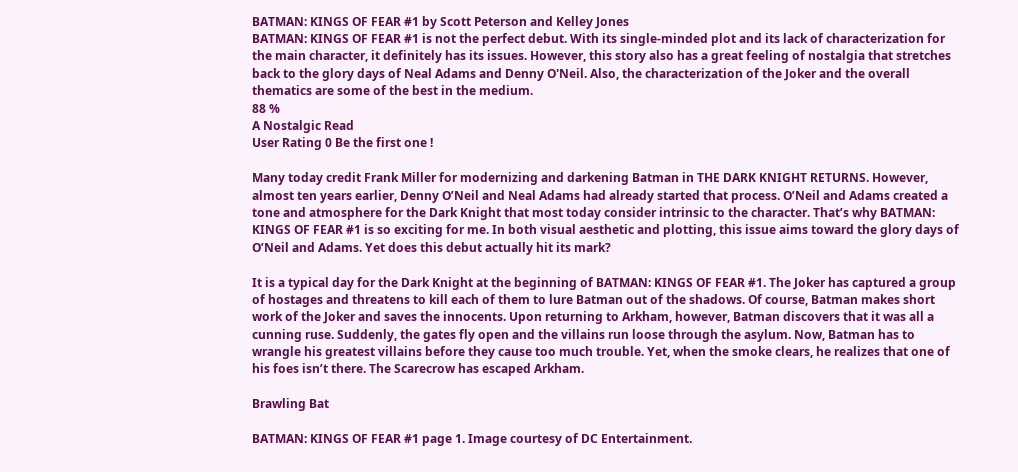BATMAN: KINGS OF FEAR #1 by Scott Peterson and Kelley Jones
BATMAN: KINGS OF FEAR #1 is not the perfect debut. With its single-minded plot and its lack of characterization for the main character, it definitely has its issues. However, this story also has a great feeling of nostalgia that stretches back to the glory days of Neal Adams and Denny O'Neil. Also, the characterization of the Joker and the overall thematics are some of the best in the medium.
88 %
A Nostalgic Read
User Rating 0 Be the first one !

Many today credit Frank Miller for modernizing and darkening Batman in THE DARK KNIGHT RETURNS. However, almost ten years earlier, Denny O’Neil and Neal Adams had already started that process. O’Neil and Adams created a tone and atmosphere for the Dark Knight that most today consider intrinsic to the character. That’s why BATMAN: KINGS OF FEAR #1 is so exciting for me. In both visual aesthetic and plotting, this issue aims toward the glory days of O’Neil and Adams. Yet does this debut actually hit its mark?

It is a typical day for the Dark Knight at the beginning of BATMAN: KINGS OF FEAR #1. The Joker has captured a group of hostages and threatens to kill each of them to lure Batman out of the shadows. Of course, Batman makes short work of the Joker and saves the innocents. Upon returning to Arkham, however, Batman discovers that it was all a cunning ruse. Suddenly, the gates fly open and the villains run loose through the asylum. Now, Batman has to wrangle his greatest villains before they cause too much trouble. Yet, when the smoke clears, he realizes that one of his foes isn’t there. The Scarecrow has escaped Arkham.

Brawling Bat

BATMAN: KINGS OF FEAR #1 page 1. Image courtesy of DC Entertainment.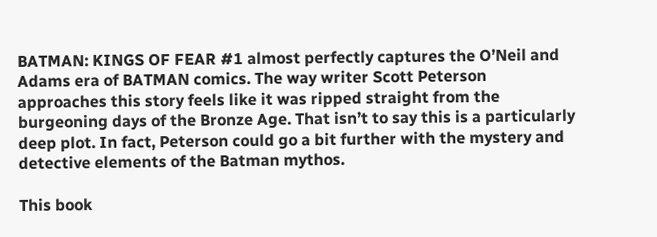BATMAN: KINGS OF FEAR #1 almost perfectly captures the O’Neil and Adams era of BATMAN comics. The way writer Scott Peterson approaches this story feels like it was ripped straight from the burgeoning days of the Bronze Age. That isn’t to say this is a particularly deep plot. In fact, Peterson could go a bit further with the mystery and detective elements of the Batman mythos.

This book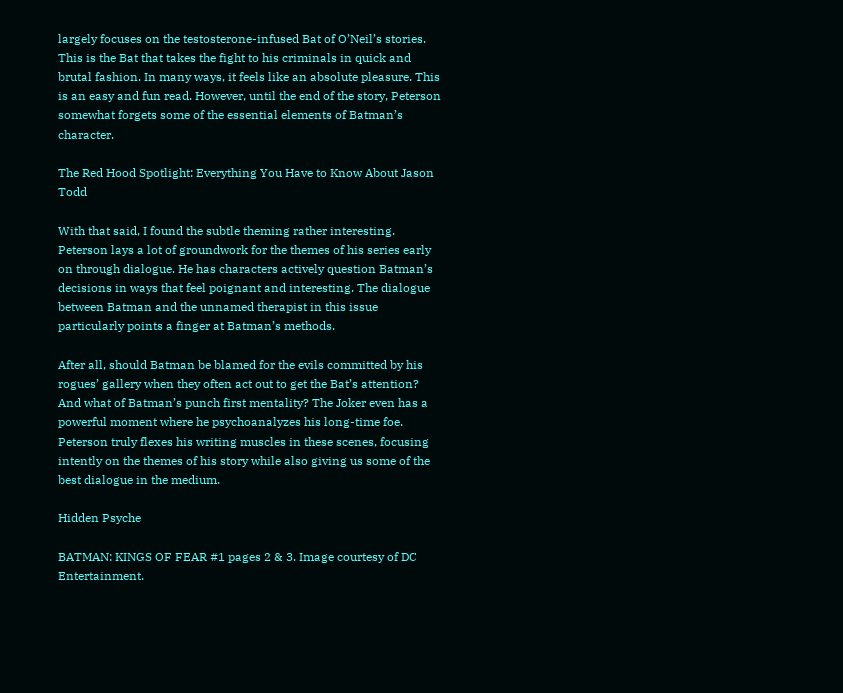largely focuses on the testosterone-infused Bat of O’Neil’s stories. This is the Bat that takes the fight to his criminals in quick and brutal fashion. In many ways, it feels like an absolute pleasure. This is an easy and fun read. However, until the end of the story, Peterson somewhat forgets some of the essential elements of Batman’s character.

The Red Hood Spotlight: Everything You Have to Know About Jason Todd

With that said, I found the subtle theming rather interesting. Peterson lays a lot of groundwork for the themes of his series early on through dialogue. He has characters actively question Batman’s decisions in ways that feel poignant and interesting. The dialogue between Batman and the unnamed therapist in this issue particularly points a finger at Batman’s methods.

After all, should Batman be blamed for the evils committed by his rogues’ gallery when they often act out to get the Bat’s attention? And what of Batman’s punch first mentality? The Joker even has a powerful moment where he psychoanalyzes his long-time foe. Peterson truly flexes his writing muscles in these scenes, focusing intently on the themes of his story while also giving us some of the best dialogue in the medium.

Hidden Psyche

BATMAN: KINGS OF FEAR #1 pages 2 & 3. Image courtesy of DC Entertainment.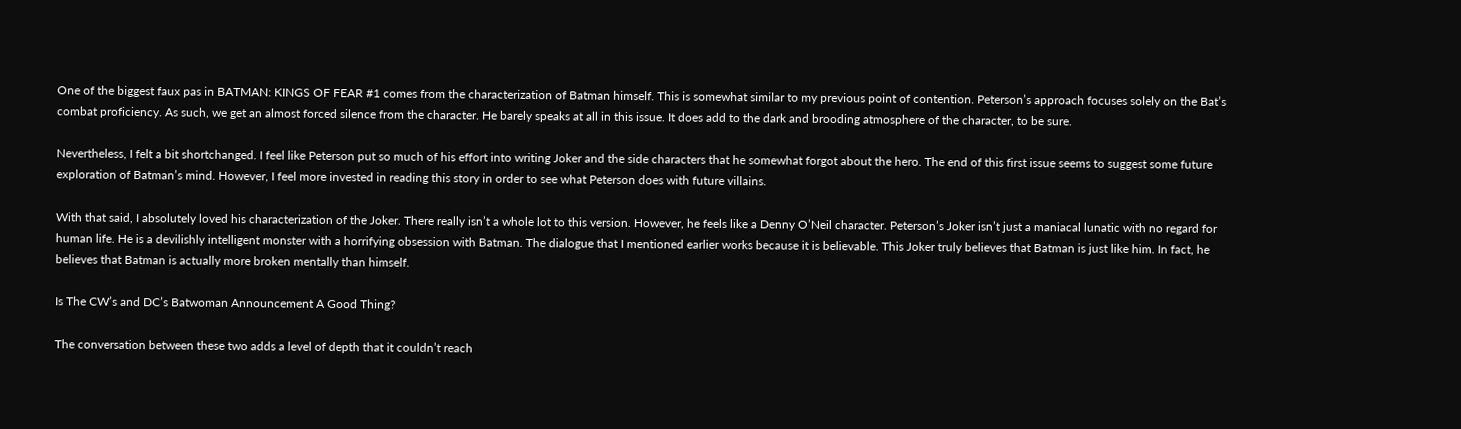One of the biggest faux pas in BATMAN: KINGS OF FEAR #1 comes from the characterization of Batman himself. This is somewhat similar to my previous point of contention. Peterson’s approach focuses solely on the Bat’s combat proficiency. As such, we get an almost forced silence from the character. He barely speaks at all in this issue. It does add to the dark and brooding atmosphere of the character, to be sure.

Nevertheless, I felt a bit shortchanged. I feel like Peterson put so much of his effort into writing Joker and the side characters that he somewhat forgot about the hero. The end of this first issue seems to suggest some future exploration of Batman’s mind. However, I feel more invested in reading this story in order to see what Peterson does with future villains.

With that said, I absolutely loved his characterization of the Joker. There really isn’t a whole lot to this version. However, he feels like a Denny O’Neil character. Peterson’s Joker isn’t just a maniacal lunatic with no regard for human life. He is a devilishly intelligent monster with a horrifying obsession with Batman. The dialogue that I mentioned earlier works because it is believable. This Joker truly believes that Batman is just like him. In fact, he believes that Batman is actually more broken mentally than himself.

Is The CW’s and DC’s Batwoman Announcement A Good Thing?

The conversation between these two adds a level of depth that it couldn’t reach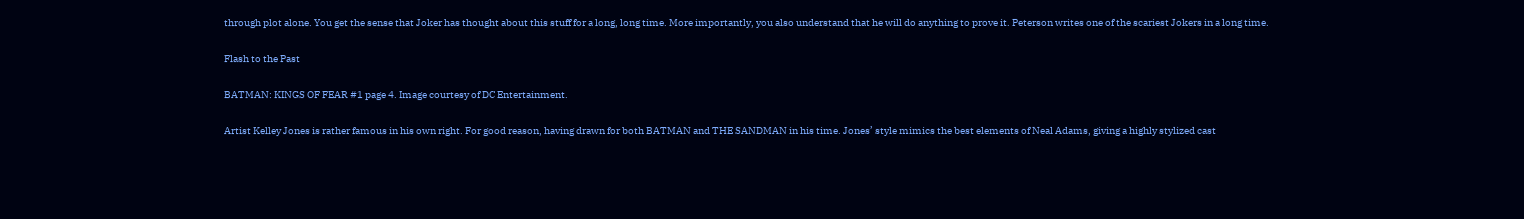through plot alone. You get the sense that Joker has thought about this stuff for a long, long time. More importantly, you also understand that he will do anything to prove it. Peterson writes one of the scariest Jokers in a long time.

Flash to the Past

BATMAN: KINGS OF FEAR #1 page 4. Image courtesy of DC Entertainment.

Artist Kelley Jones is rather famous in his own right. For good reason, having drawn for both BATMAN and THE SANDMAN in his time. Jones’ style mimics the best elements of Neal Adams, giving a highly stylized cast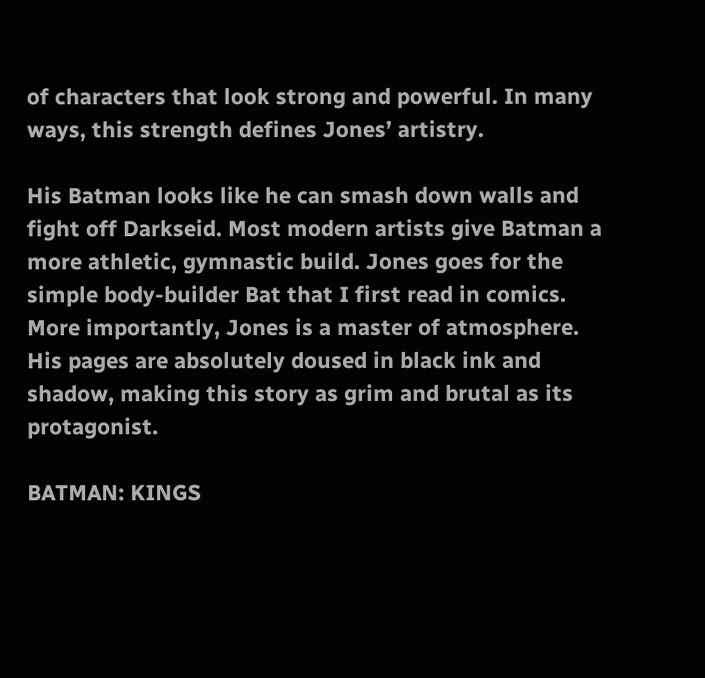of characters that look strong and powerful. In many ways, this strength defines Jones’ artistry.

His Batman looks like he can smash down walls and fight off Darkseid. Most modern artists give Batman a more athletic, gymnastic build. Jones goes for the simple body-builder Bat that I first read in comics. More importantly, Jones is a master of atmosphere. His pages are absolutely doused in black ink and shadow, making this story as grim and brutal as its protagonist.

BATMAN: KINGS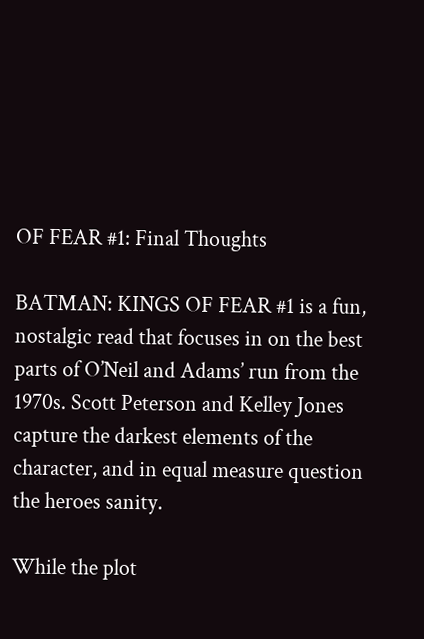OF FEAR #1: Final Thoughts

BATMAN: KINGS OF FEAR #1 is a fun, nostalgic read that focuses in on the best parts of O’Neil and Adams’ run from the 1970s. Scott Peterson and Kelley Jones capture the darkest elements of the character, and in equal measure question the heroes sanity.

While the plot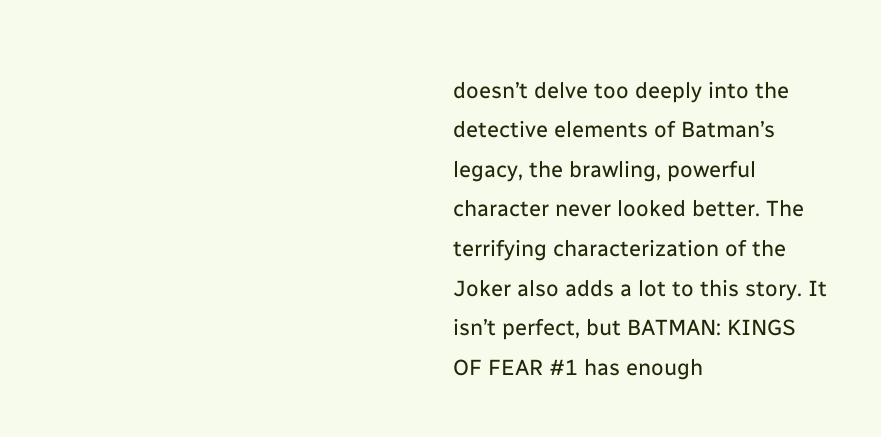doesn’t delve too deeply into the detective elements of Batman’s legacy, the brawling, powerful character never looked better. The terrifying characterization of the Joker also adds a lot to this story. It isn’t perfect, but BATMAN: KINGS OF FEAR #1 has enough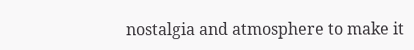nostalgia and atmosphere to make it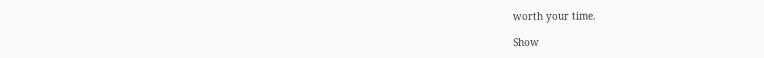worth your time.

Show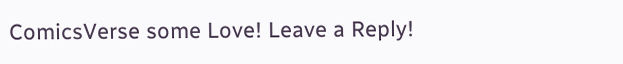ComicsVerse some Love! Leave a Reply!